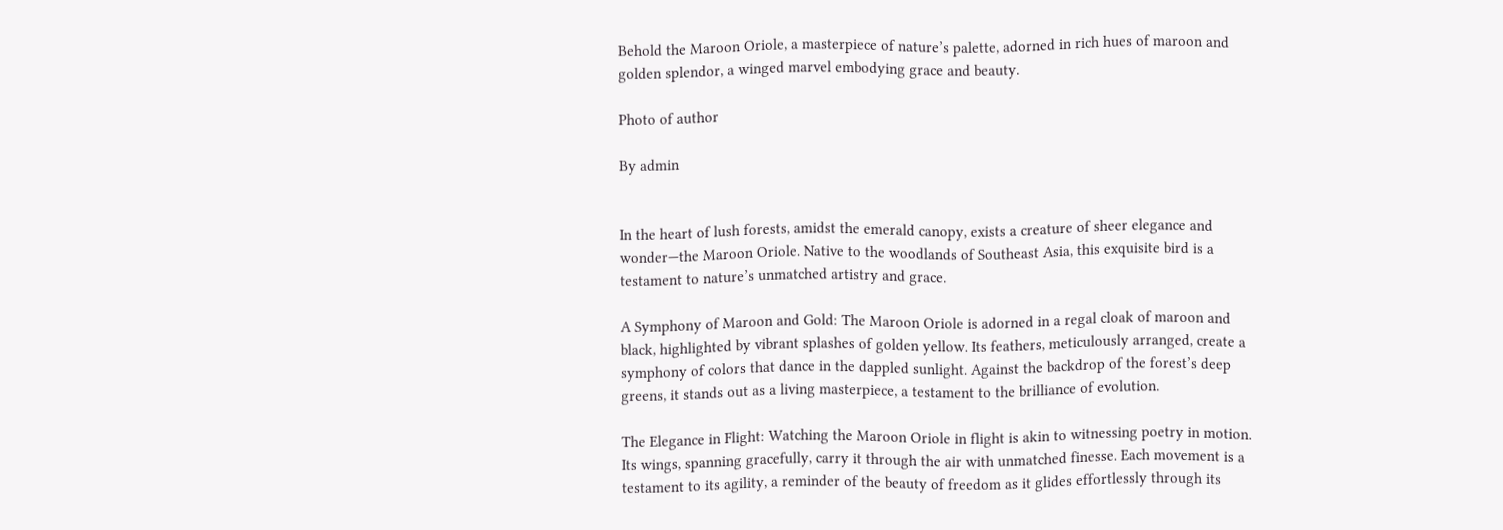Behold the Maroon Oriole, a masterpiece of nature’s palette, adorned in rich hues of maroon and golden splendor, a winged marvel embodying grace and beauty.

Photo of author

By admin


In the heart of lush forests, amidst the emerald canopy, exists a creature of sheer elegance and wonder—the Maroon Oriole. Native to the woodlands of Southeast Asia, this exquisite bird is a testament to nature’s unmatched artistry and grace.

A Symphony of Maroon and Gold: The Maroon Oriole is adorned in a regal cloak of maroon and black, highlighted by vibrant splashes of golden yellow. Its feathers, meticulously arranged, create a symphony of colors that dance in the dappled sunlight. Against the backdrop of the forest’s deep greens, it stands out as a living masterpiece, a testament to the brilliance of evolution.

The Elegance in Flight: Watching the Maroon Oriole in flight is akin to witnessing poetry in motion. Its wings, spanning gracefully, carry it through the air with unmatched finesse. Each movement is a testament to its agility, a reminder of the beauty of freedom as it glides effortlessly through its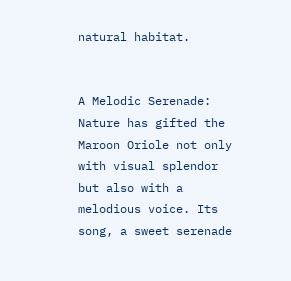natural habitat.


A Melodic Serenade: Nature has gifted the Maroon Oriole not only with visual splendor but also with a melodious voice. Its song, a sweet serenade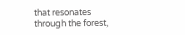that resonates through the forest,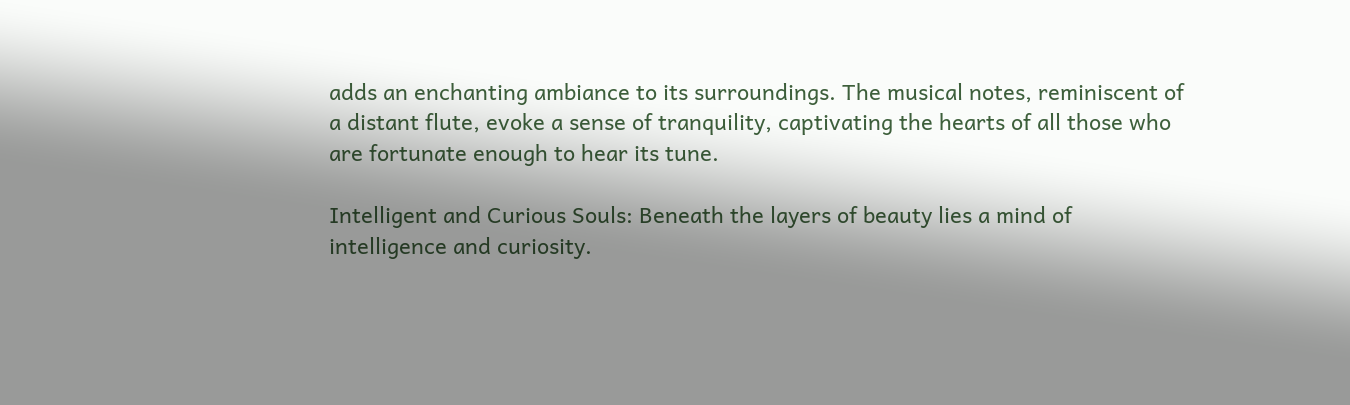adds an enchanting ambiance to its surroundings. The musical notes, reminiscent of a distant flute, evoke a sense of tranquility, captivating the hearts of all those who are fortunate enough to hear its tune.

Intelligent and Curious Souls: Beneath the layers of beauty lies a mind of intelligence and curiosity.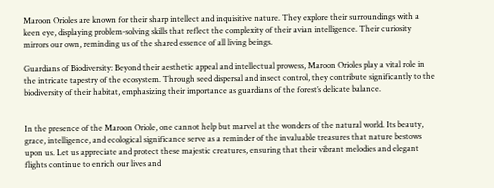Maroon Orioles are known for their sharp intellect and inquisitive nature. They explore their surroundings with a keen eye, displaying problem-solving skills that reflect the complexity of their avian intelligence. Their curiosity mirrors our own, reminding us of the shared essence of all living beings.

Guardians of Biodiversity: Beyond their aesthetic appeal and intellectual prowess, Maroon Orioles play a vital role in the intricate tapestry of the ecosystem. Through seed dispersal and insect control, they contribute significantly to the biodiversity of their habitat, emphasizing their importance as guardians of the forest’s delicate balance.


In the presence of the Maroon Oriole, one cannot help but marvel at the wonders of the natural world. Its beauty, grace, intelligence, and ecological significance serve as a reminder of the invaluable treasures that nature bestows upon us. Let us appreciate and protect these majestic creatures, ensuring that their vibrant melodies and elegant flights continue to enrich our lives and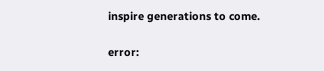inspire generations to come.

error: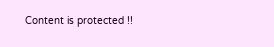Content is protected !!